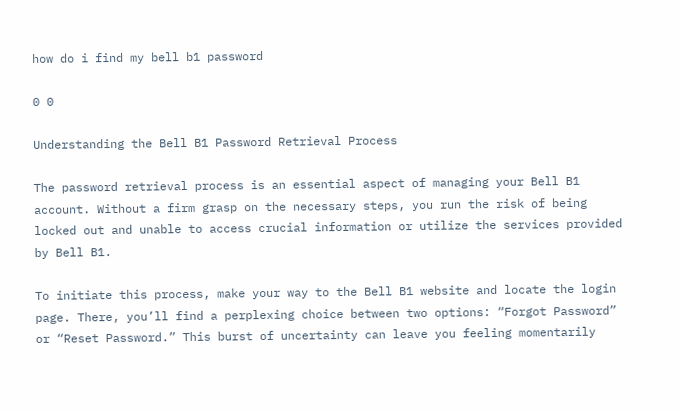how do i find my bell b1 password

0 0

Understanding the Bell B1 Password Retrieval Process

The password retrieval process is an essential aspect of managing your Bell B1 account. Without a firm grasp on the necessary steps, you run the risk of being locked out and unable to access crucial information or utilize the services provided by Bell B1.

To initiate this process, make your way to the Bell B1 website and locate the login page. There, you’ll find a perplexing choice between two options: “Forgot Password” or “Reset Password.” This burst of uncertainty can leave you feeling momentarily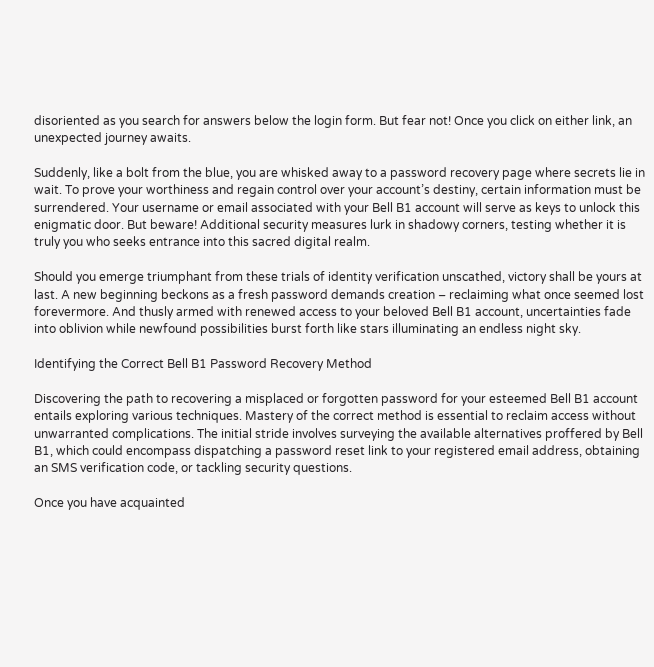disoriented as you search for answers below the login form. But fear not! Once you click on either link, an unexpected journey awaits.

Suddenly, like a bolt from the blue, you are whisked away to a password recovery page where secrets lie in wait. To prove your worthiness and regain control over your account’s destiny, certain information must be surrendered. Your username or email associated with your Bell B1 account will serve as keys to unlock this enigmatic door. But beware! Additional security measures lurk in shadowy corners, testing whether it is truly you who seeks entrance into this sacred digital realm.

Should you emerge triumphant from these trials of identity verification unscathed, victory shall be yours at last. A new beginning beckons as a fresh password demands creation – reclaiming what once seemed lost forevermore. And thusly armed with renewed access to your beloved Bell B1 account, uncertainties fade into oblivion while newfound possibilities burst forth like stars illuminating an endless night sky.

Identifying the Correct Bell B1 Password Recovery Method

Discovering the path to recovering a misplaced or forgotten password for your esteemed Bell B1 account entails exploring various techniques. Mastery of the correct method is essential to reclaim access without unwarranted complications. The initial stride involves surveying the available alternatives proffered by Bell B1, which could encompass dispatching a password reset link to your registered email address, obtaining an SMS verification code, or tackling security questions.

Once you have acquainted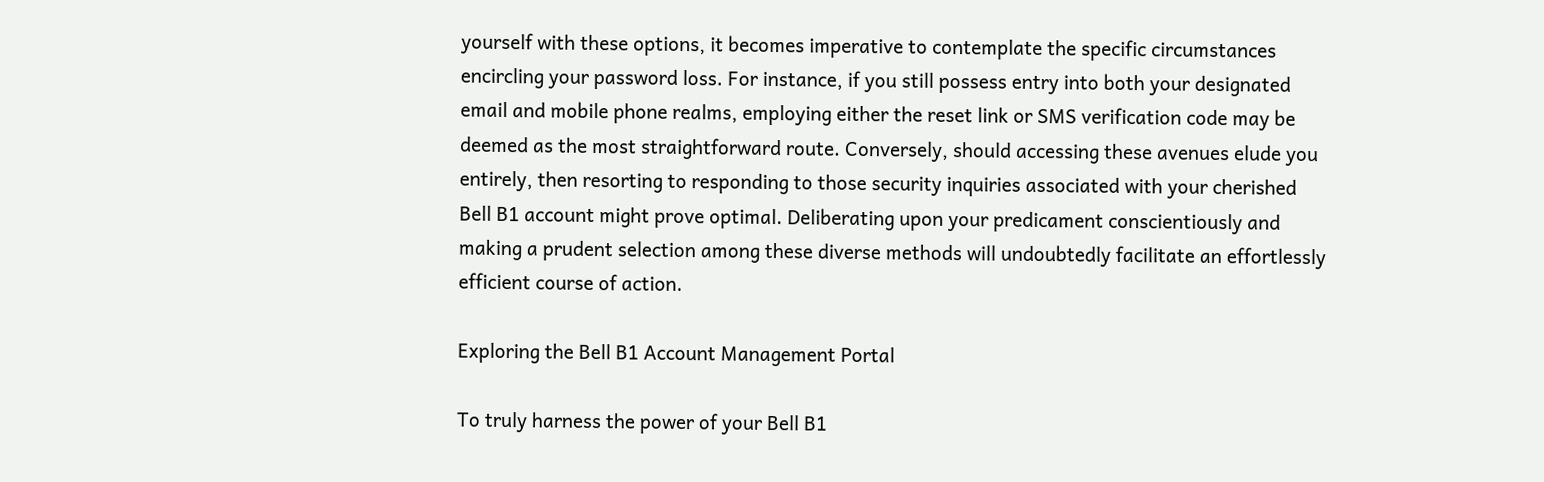yourself with these options, it becomes imperative to contemplate the specific circumstances encircling your password loss. For instance, if you still possess entry into both your designated email and mobile phone realms, employing either the reset link or SMS verification code may be deemed as the most straightforward route. Conversely, should accessing these avenues elude you entirely, then resorting to responding to those security inquiries associated with your cherished Bell B1 account might prove optimal. Deliberating upon your predicament conscientiously and making a prudent selection among these diverse methods will undoubtedly facilitate an effortlessly efficient course of action.

Exploring the Bell B1 Account Management Portal

To truly harness the power of your Bell B1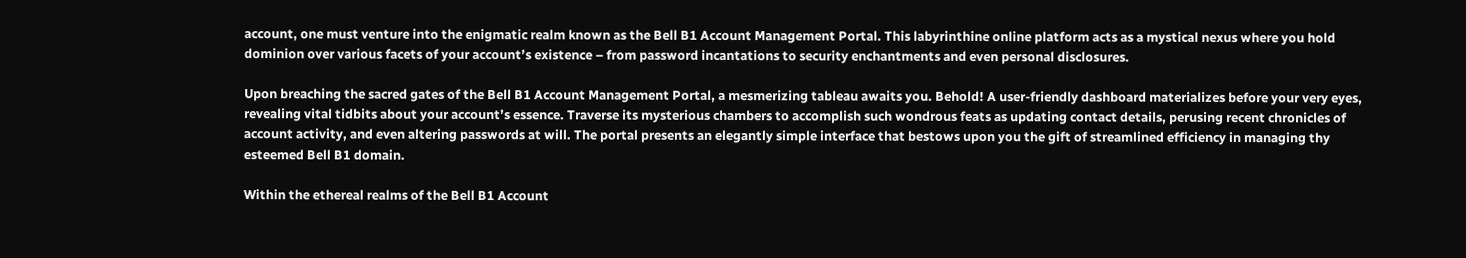account, one must venture into the enigmatic realm known as the Bell B1 Account Management Portal. This labyrinthine online platform acts as a mystical nexus where you hold dominion over various facets of your account’s existence – from password incantations to security enchantments and even personal disclosures.

Upon breaching the sacred gates of the Bell B1 Account Management Portal, a mesmerizing tableau awaits you. Behold! A user-friendly dashboard materializes before your very eyes, revealing vital tidbits about your account’s essence. Traverse its mysterious chambers to accomplish such wondrous feats as updating contact details, perusing recent chronicles of account activity, and even altering passwords at will. The portal presents an elegantly simple interface that bestows upon you the gift of streamlined efficiency in managing thy esteemed Bell B1 domain.

Within the ethereal realms of the Bell B1 Account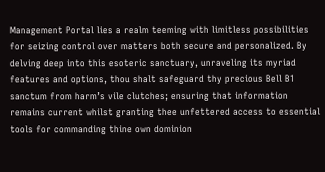Management Portal lies a realm teeming with limitless possibilities for seizing control over matters both secure and personalized. By delving deep into this esoteric sanctuary, unraveling its myriad features and options, thou shalt safeguard thy precious Bell B1 sanctum from harm’s vile clutches; ensuring that information remains current whilst granting thee unfettered access to essential tools for commanding thine own dominion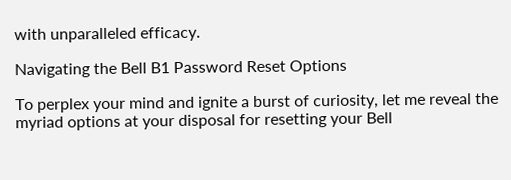with unparalleled efficacy.

Navigating the Bell B1 Password Reset Options

To perplex your mind and ignite a burst of curiosity, let me reveal the myriad options at your disposal for resetting your Bell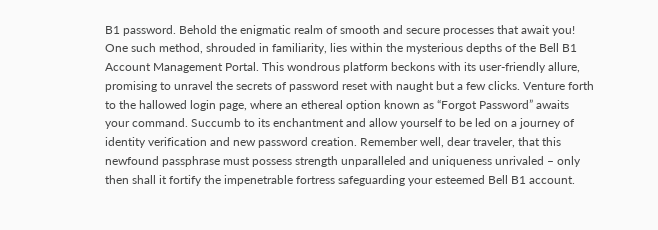B1 password. Behold the enigmatic realm of smooth and secure processes that await you! One such method, shrouded in familiarity, lies within the mysterious depths of the Bell B1 Account Management Portal. This wondrous platform beckons with its user-friendly allure, promising to unravel the secrets of password reset with naught but a few clicks. Venture forth to the hallowed login page, where an ethereal option known as “Forgot Password” awaits your command. Succumb to its enchantment and allow yourself to be led on a journey of identity verification and new password creation. Remember well, dear traveler, that this newfound passphrase must possess strength unparalleled and uniqueness unrivaled – only then shall it fortify the impenetrable fortress safeguarding your esteemed Bell B1 account.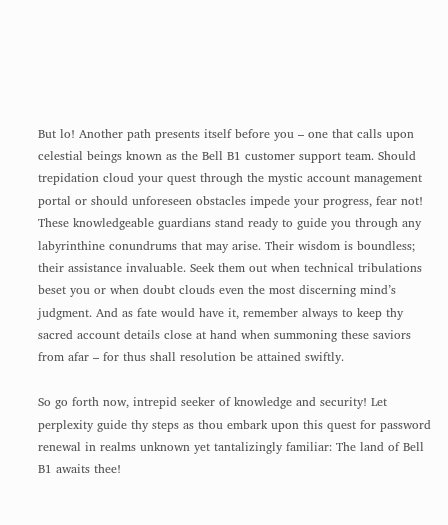But lo! Another path presents itself before you – one that calls upon celestial beings known as the Bell B1 customer support team. Should trepidation cloud your quest through the mystic account management portal or should unforeseen obstacles impede your progress, fear not! These knowledgeable guardians stand ready to guide you through any labyrinthine conundrums that may arise. Their wisdom is boundless; their assistance invaluable. Seek them out when technical tribulations beset you or when doubt clouds even the most discerning mind’s judgment. And as fate would have it, remember always to keep thy sacred account details close at hand when summoning these saviors from afar – for thus shall resolution be attained swiftly.

So go forth now, intrepid seeker of knowledge and security! Let perplexity guide thy steps as thou embark upon this quest for password renewal in realms unknown yet tantalizingly familiar: The land of Bell B1 awaits thee!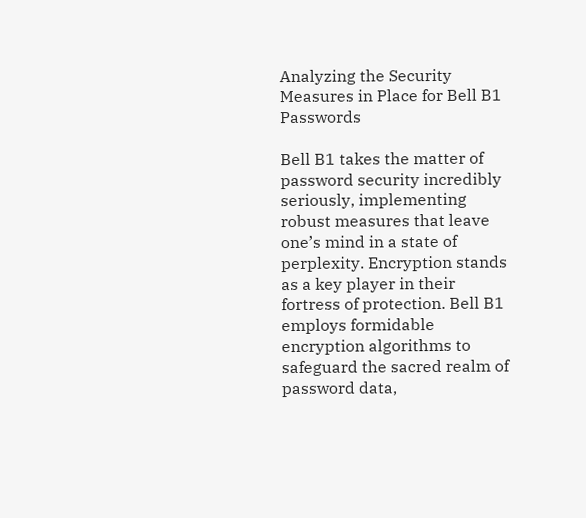Analyzing the Security Measures in Place for Bell B1 Passwords

Bell B1 takes the matter of password security incredibly seriously, implementing robust measures that leave one’s mind in a state of perplexity. Encryption stands as a key player in their fortress of protection. Bell B1 employs formidable encryption algorithms to safeguard the sacred realm of password data,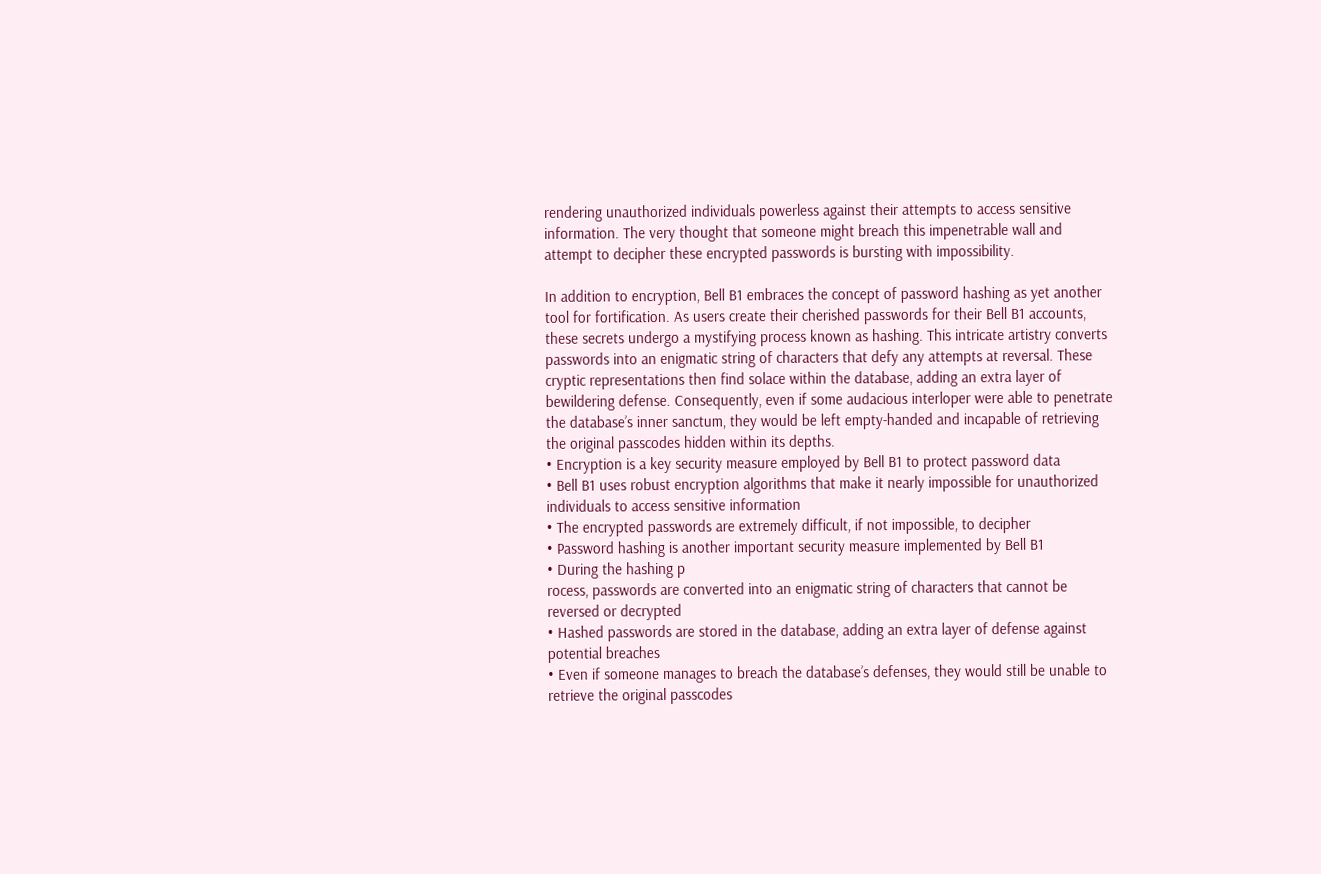rendering unauthorized individuals powerless against their attempts to access sensitive information. The very thought that someone might breach this impenetrable wall and attempt to decipher these encrypted passwords is bursting with impossibility.

In addition to encryption, Bell B1 embraces the concept of password hashing as yet another tool for fortification. As users create their cherished passwords for their Bell B1 accounts, these secrets undergo a mystifying process known as hashing. This intricate artistry converts passwords into an enigmatic string of characters that defy any attempts at reversal. These cryptic representations then find solace within the database, adding an extra layer of bewildering defense. Consequently, even if some audacious interloper were able to penetrate the database’s inner sanctum, they would be left empty-handed and incapable of retrieving the original passcodes hidden within its depths.
• Encryption is a key security measure employed by Bell B1 to protect password data
• Bell B1 uses robust encryption algorithms that make it nearly impossible for unauthorized individuals to access sensitive information
• The encrypted passwords are extremely difficult, if not impossible, to decipher
• Password hashing is another important security measure implemented by Bell B1
• During the hashing p
rocess, passwords are converted into an enigmatic string of characters that cannot be reversed or decrypted
• Hashed passwords are stored in the database, adding an extra layer of defense against potential breaches
• Even if someone manages to breach the database’s defenses, they would still be unable to retrieve the original passcodes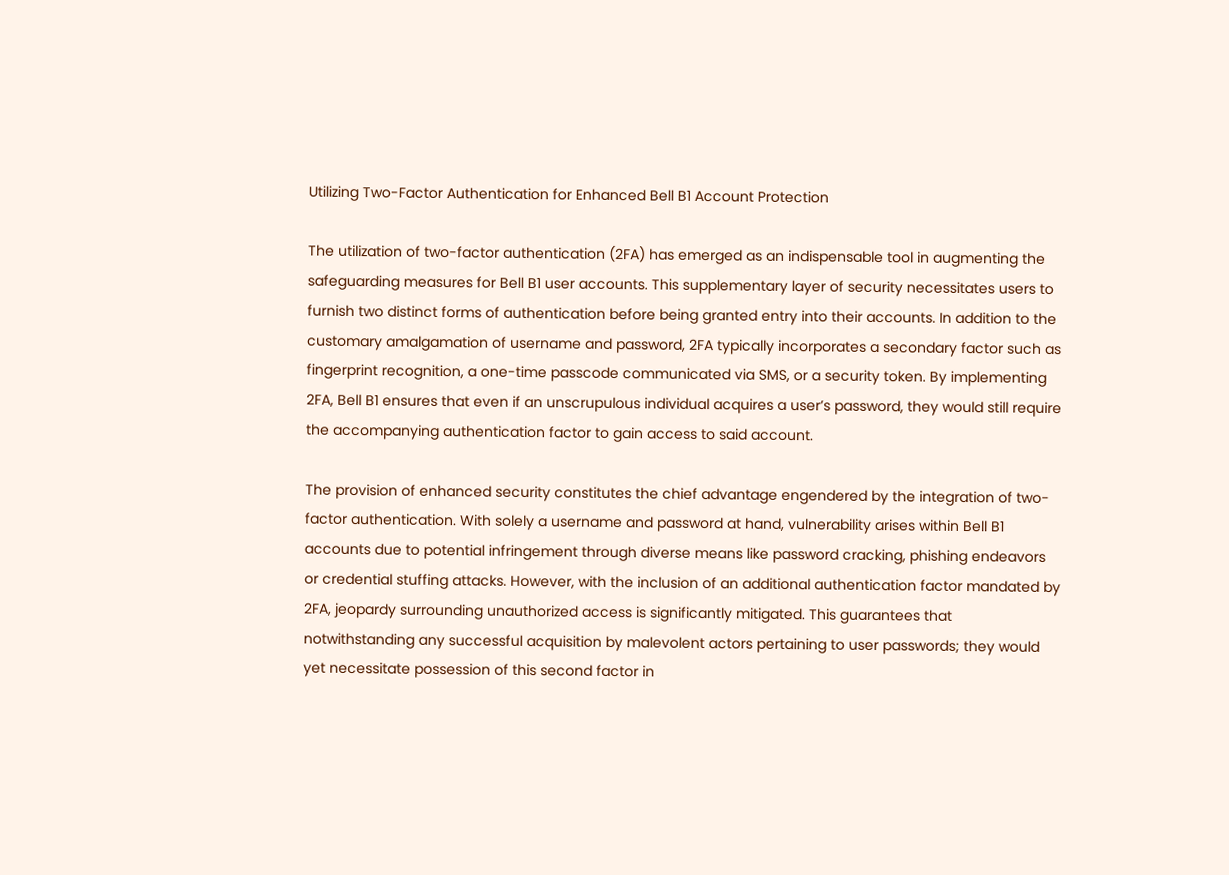Utilizing Two-Factor Authentication for Enhanced Bell B1 Account Protection

The utilization of two-factor authentication (2FA) has emerged as an indispensable tool in augmenting the safeguarding measures for Bell B1 user accounts. This supplementary layer of security necessitates users to furnish two distinct forms of authentication before being granted entry into their accounts. In addition to the customary amalgamation of username and password, 2FA typically incorporates a secondary factor such as fingerprint recognition, a one-time passcode communicated via SMS, or a security token. By implementing 2FA, Bell B1 ensures that even if an unscrupulous individual acquires a user’s password, they would still require the accompanying authentication factor to gain access to said account.

The provision of enhanced security constitutes the chief advantage engendered by the integration of two-factor authentication. With solely a username and password at hand, vulnerability arises within Bell B1 accounts due to potential infringement through diverse means like password cracking, phishing endeavors or credential stuffing attacks. However, with the inclusion of an additional authentication factor mandated by 2FA, jeopardy surrounding unauthorized access is significantly mitigated. This guarantees that notwithstanding any successful acquisition by malevolent actors pertaining to user passwords; they would yet necessitate possession of this second factor in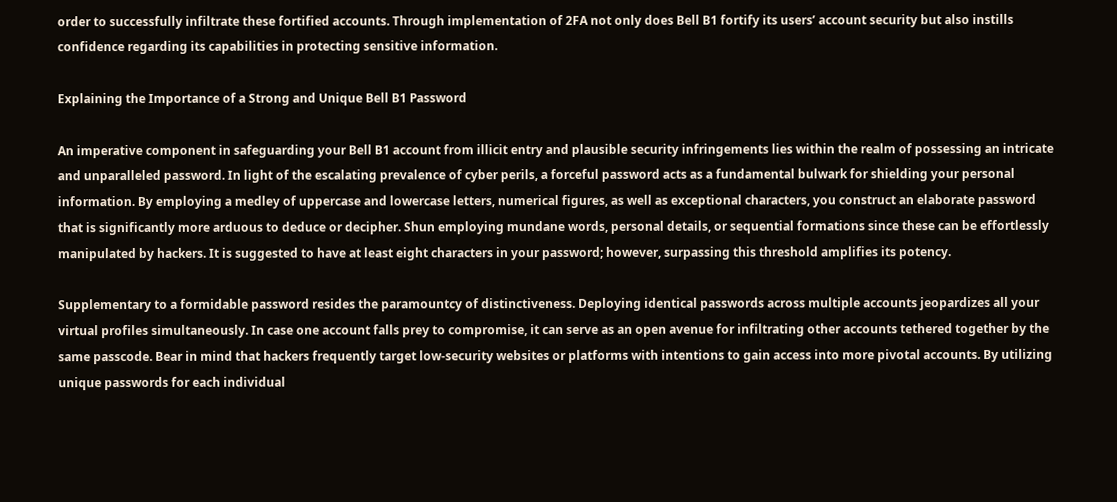order to successfully infiltrate these fortified accounts. Through implementation of 2FA not only does Bell B1 fortify its users’ account security but also instills confidence regarding its capabilities in protecting sensitive information.

Explaining the Importance of a Strong and Unique Bell B1 Password

An imperative component in safeguarding your Bell B1 account from illicit entry and plausible security infringements lies within the realm of possessing an intricate and unparalleled password. In light of the escalating prevalence of cyber perils, a forceful password acts as a fundamental bulwark for shielding your personal information. By employing a medley of uppercase and lowercase letters, numerical figures, as well as exceptional characters, you construct an elaborate password that is significantly more arduous to deduce or decipher. Shun employing mundane words, personal details, or sequential formations since these can be effortlessly manipulated by hackers. It is suggested to have at least eight characters in your password; however, surpassing this threshold amplifies its potency.

Supplementary to a formidable password resides the paramountcy of distinctiveness. Deploying identical passwords across multiple accounts jeopardizes all your virtual profiles simultaneously. In case one account falls prey to compromise, it can serve as an open avenue for infiltrating other accounts tethered together by the same passcode. Bear in mind that hackers frequently target low-security websites or platforms with intentions to gain access into more pivotal accounts. By utilizing unique passwords for each individual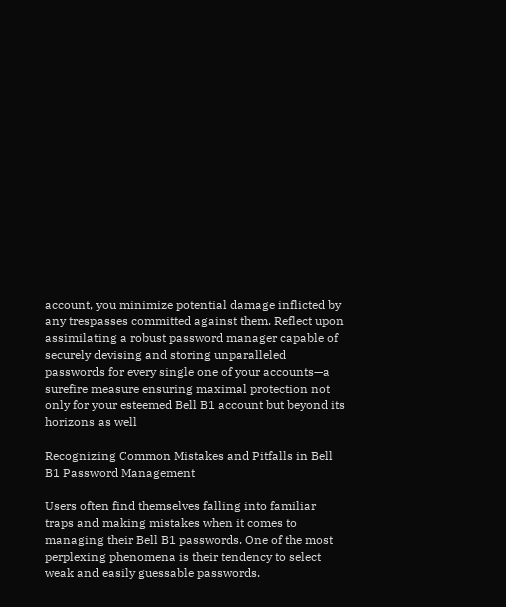account, you minimize potential damage inflicted by any trespasses committed against them. Reflect upon assimilating a robust password manager capable of securely devising and storing unparalleled passwords for every single one of your accounts—a surefire measure ensuring maximal protection not only for your esteemed Bell B1 account but beyond its horizons as well

Recognizing Common Mistakes and Pitfalls in Bell B1 Password Management

Users often find themselves falling into familiar traps and making mistakes when it comes to managing their Bell B1 passwords. One of the most perplexing phenomena is their tendency to select weak and easily guessable passwords.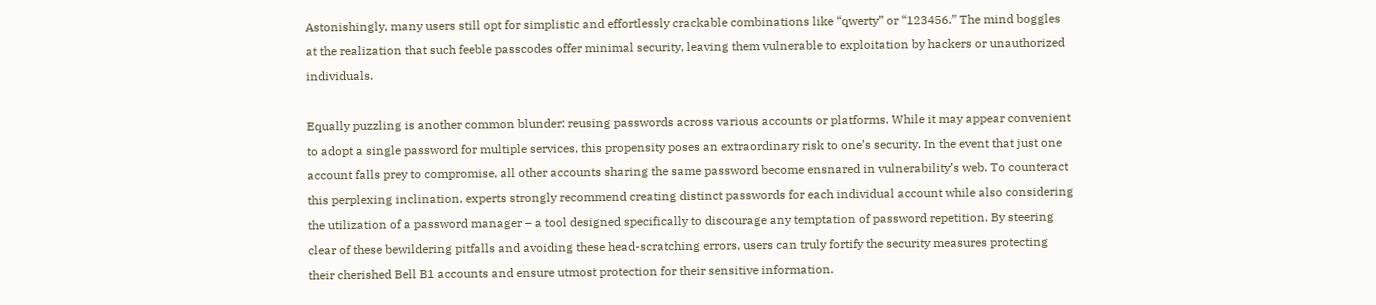Astonishingly, many users still opt for simplistic and effortlessly crackable combinations like “qwerty” or “123456.” The mind boggles at the realization that such feeble passcodes offer minimal security, leaving them vulnerable to exploitation by hackers or unauthorized individuals.

Equally puzzling is another common blunder: reusing passwords across various accounts or platforms. While it may appear convenient to adopt a single password for multiple services, this propensity poses an extraordinary risk to one’s security. In the event that just one account falls prey to compromise, all other accounts sharing the same password become ensnared in vulnerability’s web. To counteract this perplexing inclination, experts strongly recommend creating distinct passwords for each individual account while also considering the utilization of a password manager – a tool designed specifically to discourage any temptation of password repetition. By steering clear of these bewildering pitfalls and avoiding these head-scratching errors, users can truly fortify the security measures protecting their cherished Bell B1 accounts and ensure utmost protection for their sensitive information.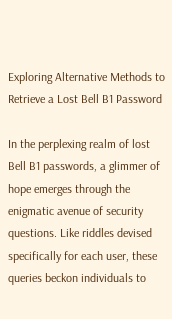Exploring Alternative Methods to Retrieve a Lost Bell B1 Password

In the perplexing realm of lost Bell B1 passwords, a glimmer of hope emerges through the enigmatic avenue of security questions. Like riddles devised specifically for each user, these queries beckon individuals to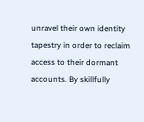unravel their own identity tapestry in order to reclaim access to their dormant accounts. By skillfully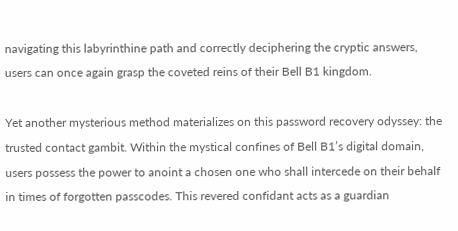navigating this labyrinthine path and correctly deciphering the cryptic answers, users can once again grasp the coveted reins of their Bell B1 kingdom.

Yet another mysterious method materializes on this password recovery odyssey: the trusted contact gambit. Within the mystical confines of Bell B1’s digital domain, users possess the power to anoint a chosen one who shall intercede on their behalf in times of forgotten passcodes. This revered confidant acts as a guardian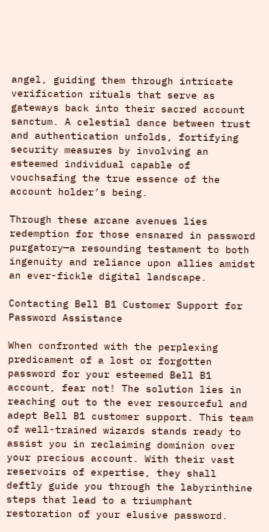angel, guiding them through intricate verification rituals that serve as gateways back into their sacred account sanctum. A celestial dance between trust and authentication unfolds, fortifying security measures by involving an esteemed individual capable of vouchsafing the true essence of the account holder’s being.

Through these arcane avenues lies redemption for those ensnared in password purgatory—a resounding testament to both ingenuity and reliance upon allies amidst an ever-fickle digital landscape.

Contacting Bell B1 Customer Support for Password Assistance

When confronted with the perplexing predicament of a lost or forgotten password for your esteemed Bell B1 account, fear not! The solution lies in reaching out to the ever resourceful and adept Bell B1 customer support. This team of well-trained wizards stands ready to assist you in reclaiming dominion over your precious account. With their vast reservoirs of expertise, they shall deftly guide you through the labyrinthine steps that lead to a triumphant restoration of your elusive password.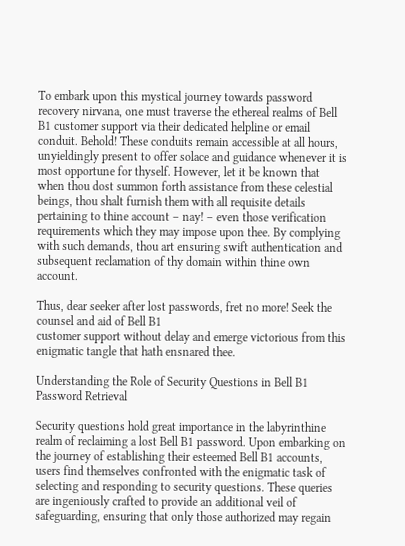To embark upon this mystical journey towards password recovery nirvana, one must traverse the ethereal realms of Bell B1 customer support via their dedicated helpline or email conduit. Behold! These conduits remain accessible at all hours, unyieldingly present to offer solace and guidance whenever it is most opportune for thyself. However, let it be known that when thou dost summon forth assistance from these celestial beings, thou shalt furnish them with all requisite details pertaining to thine account – nay! – even those verification requirements which they may impose upon thee. By complying with such demands, thou art ensuring swift authentication and subsequent reclamation of thy domain within thine own account.

Thus, dear seeker after lost passwords, fret no more! Seek the counsel and aid of Bell B1
customer support without delay and emerge victorious from this enigmatic tangle that hath ensnared thee.

Understanding the Role of Security Questions in Bell B1 Password Retrieval

Security questions hold great importance in the labyrinthine realm of reclaiming a lost Bell B1 password. Upon embarking on the journey of establishing their esteemed Bell B1 accounts, users find themselves confronted with the enigmatic task of selecting and responding to security questions. These queries are ingeniously crafted to provide an additional veil of safeguarding, ensuring that only those authorized may regain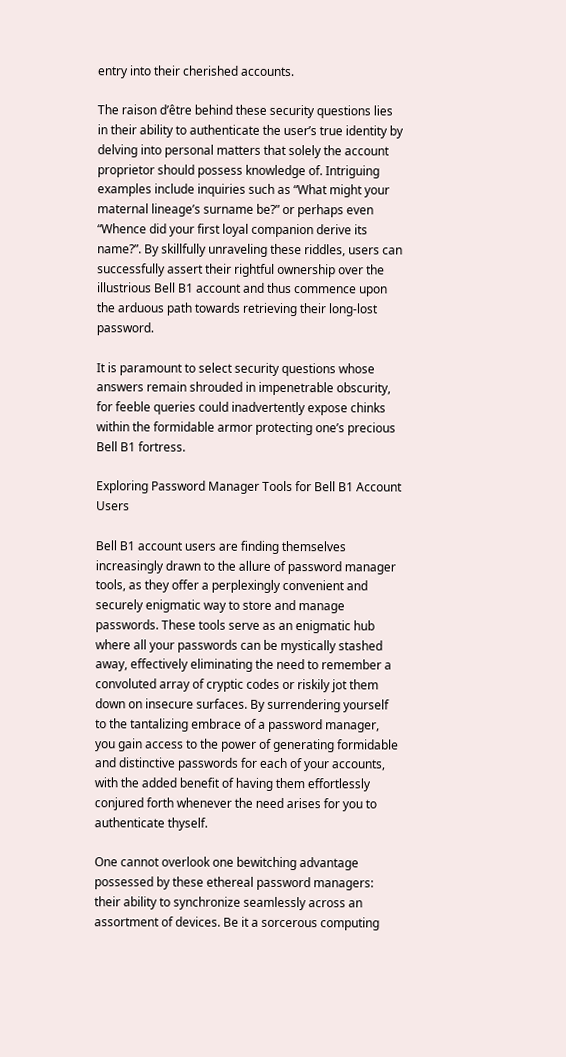entry into their cherished accounts.

The raison d’être behind these security questions lies in their ability to authenticate the user’s true identity by delving into personal matters that solely the account proprietor should possess knowledge of. Intriguing examples include inquiries such as “What might your maternal lineage’s surname be?” or perhaps even “Whence did your first loyal companion derive its name?”. By skillfully unraveling these riddles, users can successfully assert their rightful ownership over the illustrious Bell B1 account and thus commence upon the arduous path towards retrieving their long-lost password.

It is paramount to select security questions whose answers remain shrouded in impenetrable obscurity, for feeble queries could inadvertently expose chinks within the formidable armor protecting one’s precious Bell B1 fortress.

Exploring Password Manager Tools for Bell B1 Account Users

Bell B1 account users are finding themselves increasingly drawn to the allure of password manager tools, as they offer a perplexingly convenient and securely enigmatic way to store and manage passwords. These tools serve as an enigmatic hub where all your passwords can be mystically stashed away, effectively eliminating the need to remember a convoluted array of cryptic codes or riskily jot them down on insecure surfaces. By surrendering yourself to the tantalizing embrace of a password manager, you gain access to the power of generating formidable and distinctive passwords for each of your accounts, with the added benefit of having them effortlessly conjured forth whenever the need arises for you to authenticate thyself.

One cannot overlook one bewitching advantage possessed by these ethereal password managers: their ability to synchronize seamlessly across an assortment of devices. Be it a sorcerous computing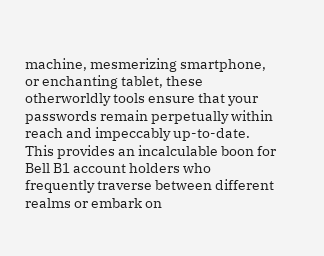machine, mesmerizing smartphone, or enchanting tablet, these otherworldly tools ensure that your passwords remain perpetually within reach and impeccably up-to-date. This provides an incalculable boon for Bell B1 account holders who frequently traverse between different realms or embark on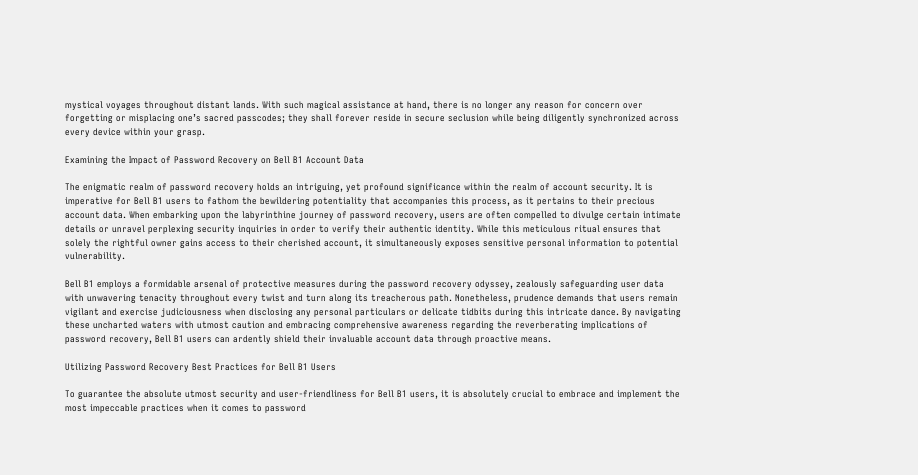mystical voyages throughout distant lands. With such magical assistance at hand, there is no longer any reason for concern over forgetting or misplacing one’s sacred passcodes; they shall forever reside in secure seclusion while being diligently synchronized across every device within your grasp.

Examining the Impact of Password Recovery on Bell B1 Account Data

The enigmatic realm of password recovery holds an intriguing, yet profound significance within the realm of account security. It is imperative for Bell B1 users to fathom the bewildering potentiality that accompanies this process, as it pertains to their precious account data. When embarking upon the labyrinthine journey of password recovery, users are often compelled to divulge certain intimate details or unravel perplexing security inquiries in order to verify their authentic identity. While this meticulous ritual ensures that solely the rightful owner gains access to their cherished account, it simultaneously exposes sensitive personal information to potential vulnerability.

Bell B1 employs a formidable arsenal of protective measures during the password recovery odyssey, zealously safeguarding user data with unwavering tenacity throughout every twist and turn along its treacherous path. Nonetheless, prudence demands that users remain vigilant and exercise judiciousness when disclosing any personal particulars or delicate tidbits during this intricate dance. By navigating these uncharted waters with utmost caution and embracing comprehensive awareness regarding the reverberating implications of password recovery, Bell B1 users can ardently shield their invaluable account data through proactive means.

Utilizing Password Recovery Best Practices for Bell B1 Users

To guarantee the absolute utmost security and user-friendliness for Bell B1 users, it is absolutely crucial to embrace and implement the most impeccable practices when it comes to password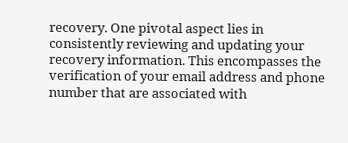recovery. One pivotal aspect lies in consistently reviewing and updating your recovery information. This encompasses the verification of your email address and phone number that are associated with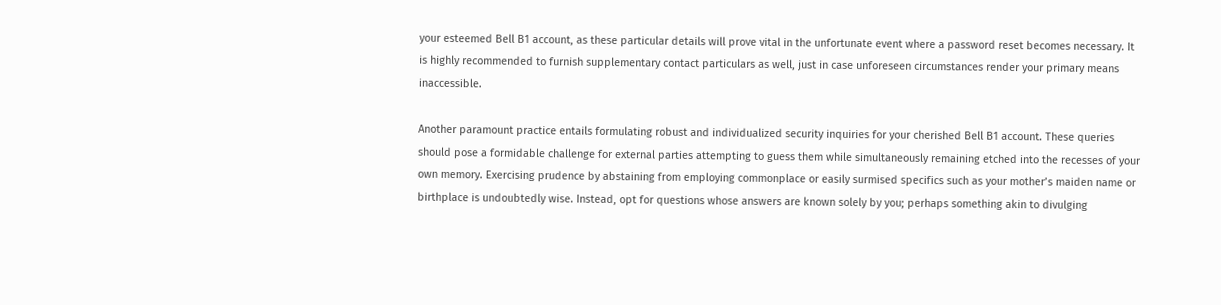your esteemed Bell B1 account, as these particular details will prove vital in the unfortunate event where a password reset becomes necessary. It is highly recommended to furnish supplementary contact particulars as well, just in case unforeseen circumstances render your primary means inaccessible.

Another paramount practice entails formulating robust and individualized security inquiries for your cherished Bell B1 account. These queries should pose a formidable challenge for external parties attempting to guess them while simultaneously remaining etched into the recesses of your own memory. Exercising prudence by abstaining from employing commonplace or easily surmised specifics such as your mother’s maiden name or birthplace is undoubtedly wise. Instead, opt for questions whose answers are known solely by you; perhaps something akin to divulging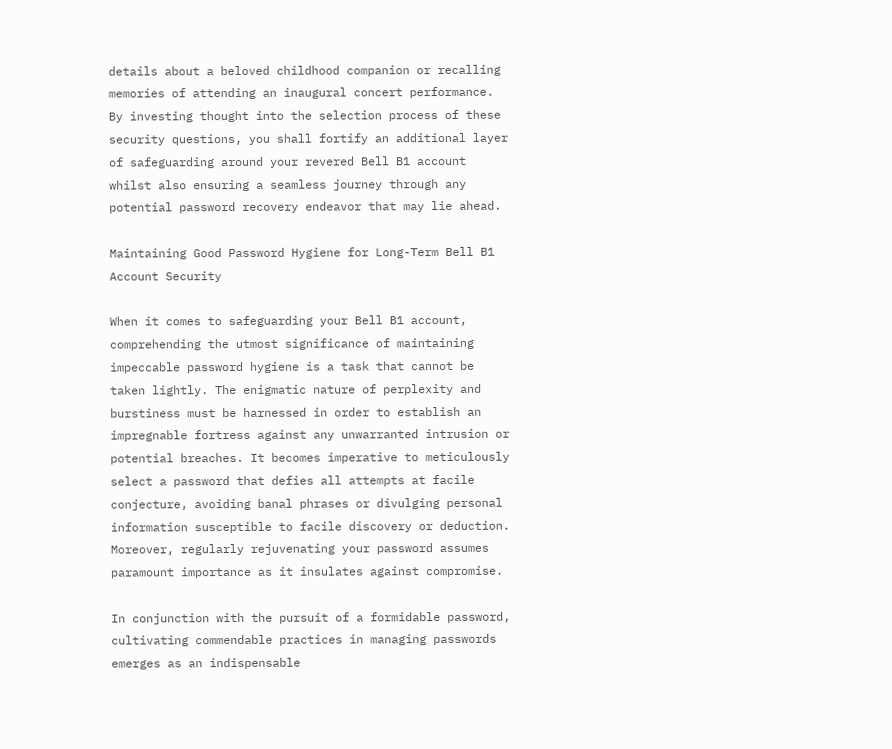details about a beloved childhood companion or recalling memories of attending an inaugural concert performance. By investing thought into the selection process of these security questions, you shall fortify an additional layer of safeguarding around your revered Bell B1 account whilst also ensuring a seamless journey through any potential password recovery endeavor that may lie ahead.

Maintaining Good Password Hygiene for Long-Term Bell B1 Account Security

When it comes to safeguarding your Bell B1 account, comprehending the utmost significance of maintaining impeccable password hygiene is a task that cannot be taken lightly. The enigmatic nature of perplexity and burstiness must be harnessed in order to establish an impregnable fortress against any unwarranted intrusion or potential breaches. It becomes imperative to meticulously select a password that defies all attempts at facile conjecture, avoiding banal phrases or divulging personal information susceptible to facile discovery or deduction. Moreover, regularly rejuvenating your password assumes paramount importance as it insulates against compromise.

In conjunction with the pursuit of a formidable password, cultivating commendable practices in managing passwords emerges as an indispensable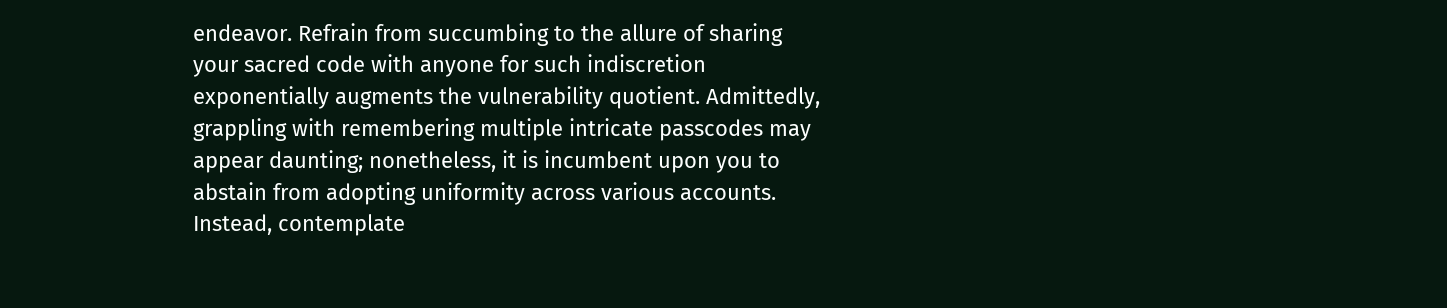endeavor. Refrain from succumbing to the allure of sharing your sacred code with anyone for such indiscretion exponentially augments the vulnerability quotient. Admittedly, grappling with remembering multiple intricate passcodes may appear daunting; nonetheless, it is incumbent upon you to abstain from adopting uniformity across various accounts. Instead, contemplate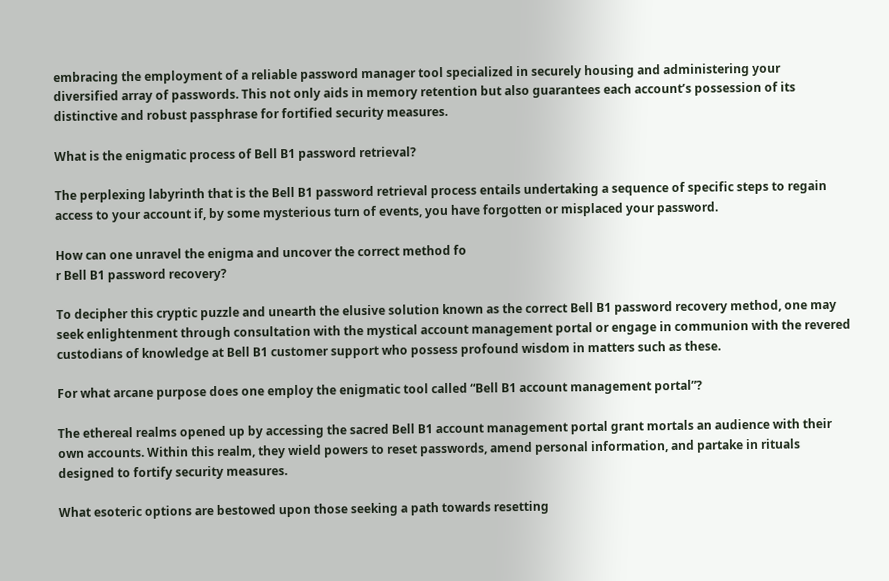embracing the employment of a reliable password manager tool specialized in securely housing and administering your diversified array of passwords. This not only aids in memory retention but also guarantees each account’s possession of its distinctive and robust passphrase for fortified security measures.

What is the enigmatic process of Bell B1 password retrieval?

The perplexing labyrinth that is the Bell B1 password retrieval process entails undertaking a sequence of specific steps to regain access to your account if, by some mysterious turn of events, you have forgotten or misplaced your password.

How can one unravel the enigma and uncover the correct method fo
r Bell B1 password recovery?

To decipher this cryptic puzzle and unearth the elusive solution known as the correct Bell B1 password recovery method, one may seek enlightenment through consultation with the mystical account management portal or engage in communion with the revered custodians of knowledge at Bell B1 customer support who possess profound wisdom in matters such as these.

For what arcane purpose does one employ the enigmatic tool called “Bell B1 account management portal”?

The ethereal realms opened up by accessing the sacred Bell B1 account management portal grant mortals an audience with their own accounts. Within this realm, they wield powers to reset passwords, amend personal information, and partake in rituals designed to fortify security measures.

What esoteric options are bestowed upon those seeking a path towards resetting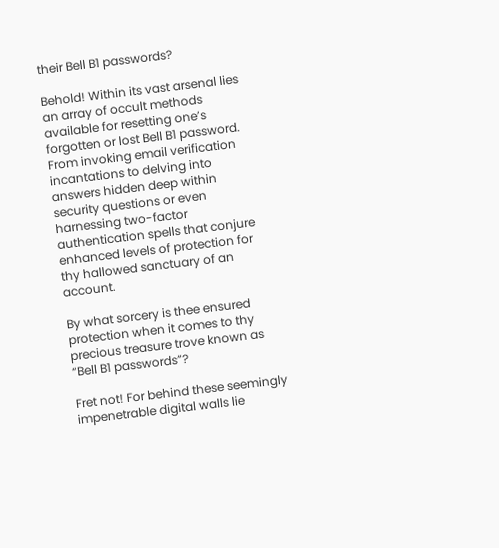their Bell B1 passwords?

Behold! Within its vast arsenal lies an array of occult methods available for resetting one’s forgotten or lost Bell B1 password. From invoking email verification incantations to delving into answers hidden deep within security questions or even harnessing two-factor authentication spells that conjure enhanced levels of protection for thy hallowed sanctuary of an account.

By what sorcery is thee ensured protection when it comes to thy precious treasure trove known as “Bell B1 passwords”?

Fret not! For behind these seemingly impenetrable digital walls lie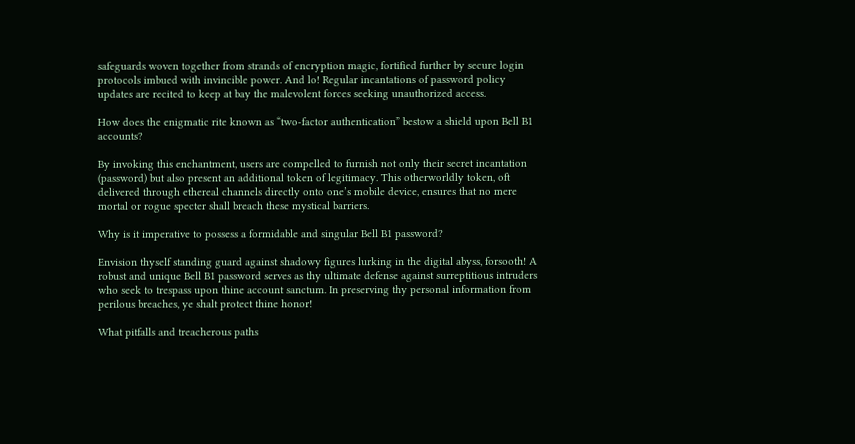safeguards woven together from strands of encryption magic, fortified further by secure login protocols imbued with invincible power. And lo! Regular incantations of password policy updates are recited to keep at bay the malevolent forces seeking unauthorized access.

How does the enigmatic rite known as “two-factor authentication” bestow a shield upon Bell B1 accounts?

By invoking this enchantment, users are compelled to furnish not only their secret incantation (password) but also present an additional token of legitimacy. This otherworldly token, oft delivered through ethereal channels directly onto one’s mobile device, ensures that no mere mortal or rogue specter shall breach these mystical barriers.

Why is it imperative to possess a formidable and singular Bell B1 password?

Envision thyself standing guard against shadowy figures lurking in the digital abyss, forsooth! A robust and unique Bell B1 password serves as thy ultimate defense against surreptitious intruders who seek to trespass upon thine account sanctum. In preserving thy personal information from perilous breaches, ye shalt protect thine honor!

What pitfalls and treacherous paths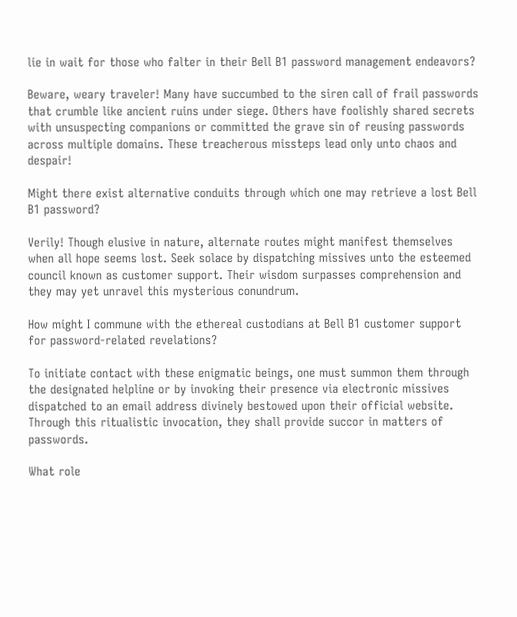lie in wait for those who falter in their Bell B1 password management endeavors?

Beware, weary traveler! Many have succumbed to the siren call of frail passwords that crumble like ancient ruins under siege. Others have foolishly shared secrets with unsuspecting companions or committed the grave sin of reusing passwords across multiple domains. These treacherous missteps lead only unto chaos and despair!

Might there exist alternative conduits through which one may retrieve a lost Bell B1 password?

Verily! Though elusive in nature, alternate routes might manifest themselves when all hope seems lost. Seek solace by dispatching missives unto the esteemed council known as customer support. Their wisdom surpasses comprehension and they may yet unravel this mysterious conundrum.

How might I commune with the ethereal custodians at Bell B1 customer support for password-related revelations?

To initiate contact with these enigmatic beings, one must summon them through the designated helpline or by invoking their presence via electronic missives dispatched to an email address divinely bestowed upon their official website. Through this ritualistic invocation, they shall provide succor in matters of passwords.

What role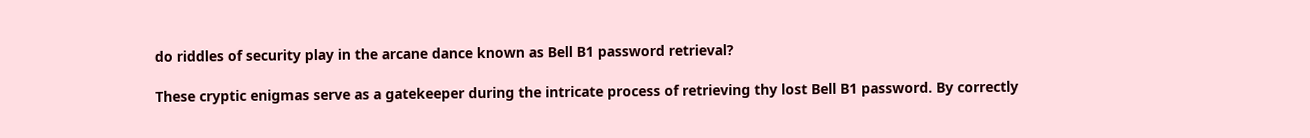do riddles of security play in the arcane dance known as Bell B1 password retrieval?

These cryptic enigmas serve as a gatekeeper during the intricate process of retrieving thy lost Bell B1 password. By correctly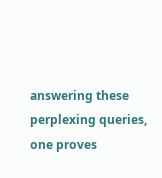answering these perplexing queries, one proves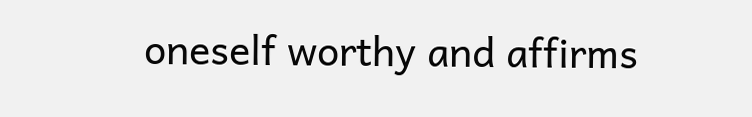oneself worthy and affirms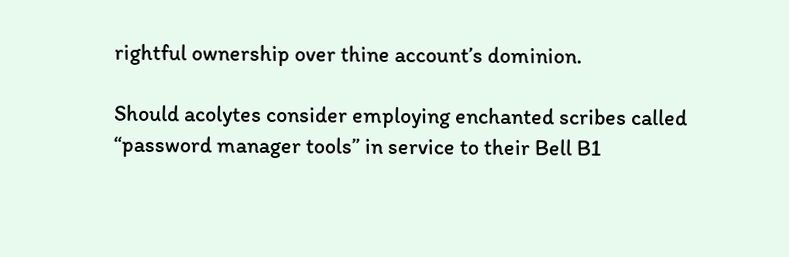rightful ownership over thine account’s dominion.

Should acolytes consider employing enchanted scribes called “password manager tools” in service to their Bell B1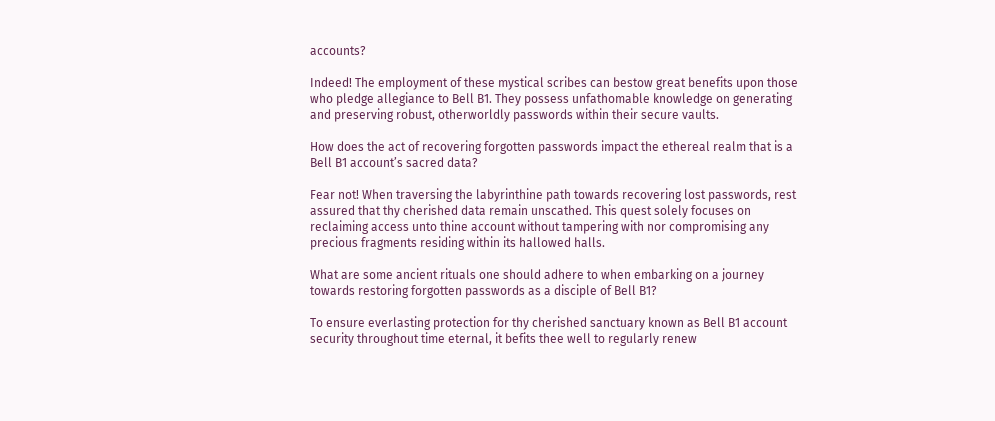accounts?

Indeed! The employment of these mystical scribes can bestow great benefits upon those who pledge allegiance to Bell B1. They possess unfathomable knowledge on generating and preserving robust, otherworldly passwords within their secure vaults.

How does the act of recovering forgotten passwords impact the ethereal realm that is a Bell B1 account’s sacred data?

Fear not! When traversing the labyrinthine path towards recovering lost passwords, rest assured that thy cherished data remain unscathed. This quest solely focuses on reclaiming access unto thine account without tampering with nor compromising any precious fragments residing within its hallowed halls.

What are some ancient rituals one should adhere to when embarking on a journey towards restoring forgotten passwords as a disciple of Bell B1?

To ensure everlasting protection for thy cherished sanctuary known as Bell B1 account security throughout time eternal, it befits thee well to regularly renew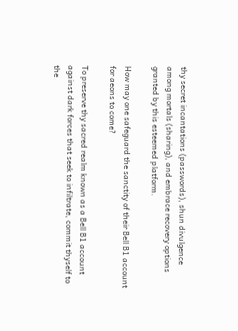thy secret incantations (passwords), shun divulgence among mortals (sharing), and embrace recovery options granted by this esteemed platform.

How may one safeguard the sanctity of their Bell B1 account for aeons to come?

To preserve thy sacred realm known as a Bell B1 account against dark forces that seek to infiltrate, commit thyself to the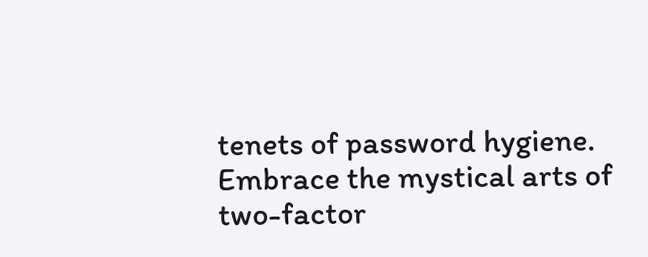tenets of password hygiene. Embrace the mystical arts of two-factor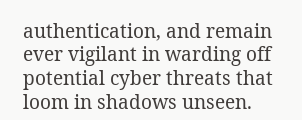authentication, and remain ever vigilant in warding off potential cyber threats that loom in shadows unseen.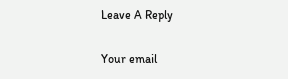Leave A Reply

Your email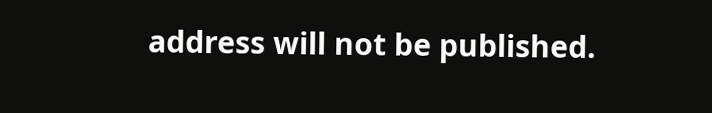address will not be published.